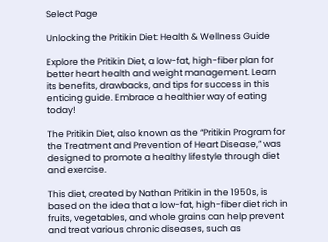Select Page

Unlocking the Pritikin Diet: Health & Wellness Guide

Explore the Pritikin Diet, a low-fat, high-fiber plan for better heart health and weight management. Learn its benefits, drawbacks, and tips for success in this enticing guide. Embrace a healthier way of eating today!

The Pritikin Diet, also known as the “Pritikin Program for the Treatment and Prevention of Heart Disease,” was designed to promote a healthy lifestyle through diet and exercise.

This diet, created by Nathan Pritikin in the 1950s, is based on the idea that a low-fat, high-fiber diet rich in fruits, vegetables, and whole grains can help prevent and treat various chronic diseases, such as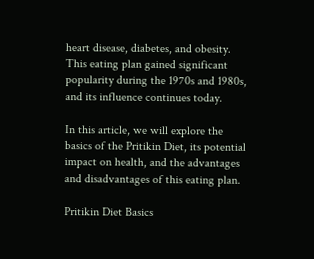heart disease, diabetes, and obesity. This eating plan gained significant popularity during the 1970s and 1980s, and its influence continues today.

In this article, we will explore the basics of the Pritikin Diet, its potential impact on health, and the advantages and disadvantages of this eating plan.

Pritikin Diet Basics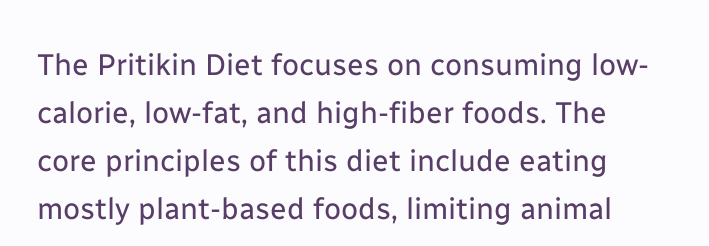The Pritikin Diet focuses on consuming low-calorie, low-fat, and high-fiber foods. The core principles of this diet include eating mostly plant-based foods, limiting animal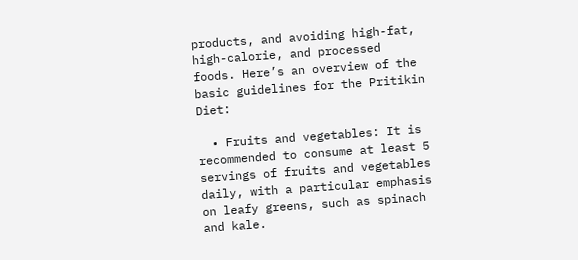products, and avoiding high-fat, high-calorie, and processed foods. Here’s an overview of the basic guidelines for the Pritikin Diet:

  • Fruits and vegetables: It is recommended to consume at least 5 servings of fruits and vegetables daily, with a particular emphasis on leafy greens, such as spinach and kale.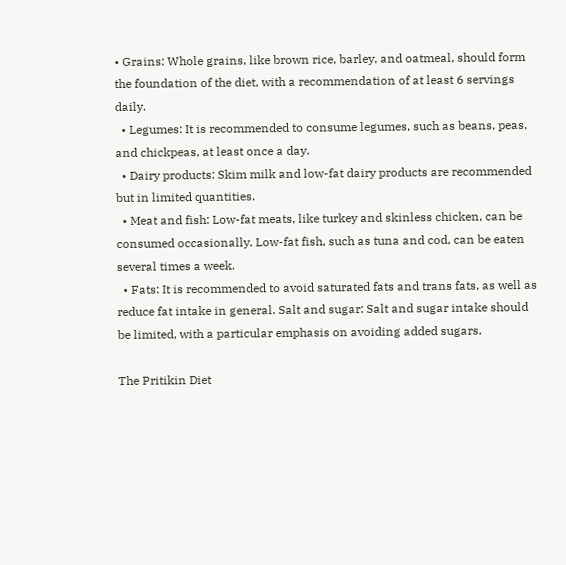• Grains: Whole grains, like brown rice, barley, and oatmeal, should form the foundation of the diet, with a recommendation of at least 6 servings daily.
  • Legumes: It is recommended to consume legumes, such as beans, peas, and chickpeas, at least once a day.
  • Dairy products: Skim milk and low-fat dairy products are recommended but in limited quantities.
  • Meat and fish: Low-fat meats, like turkey and skinless chicken, can be consumed occasionally. Low-fat fish, such as tuna and cod, can be eaten several times a week.
  • Fats: It is recommended to avoid saturated fats and trans fats, as well as reduce fat intake in general. Salt and sugar: Salt and sugar intake should be limited, with a particular emphasis on avoiding added sugars.

The Pritikin Diet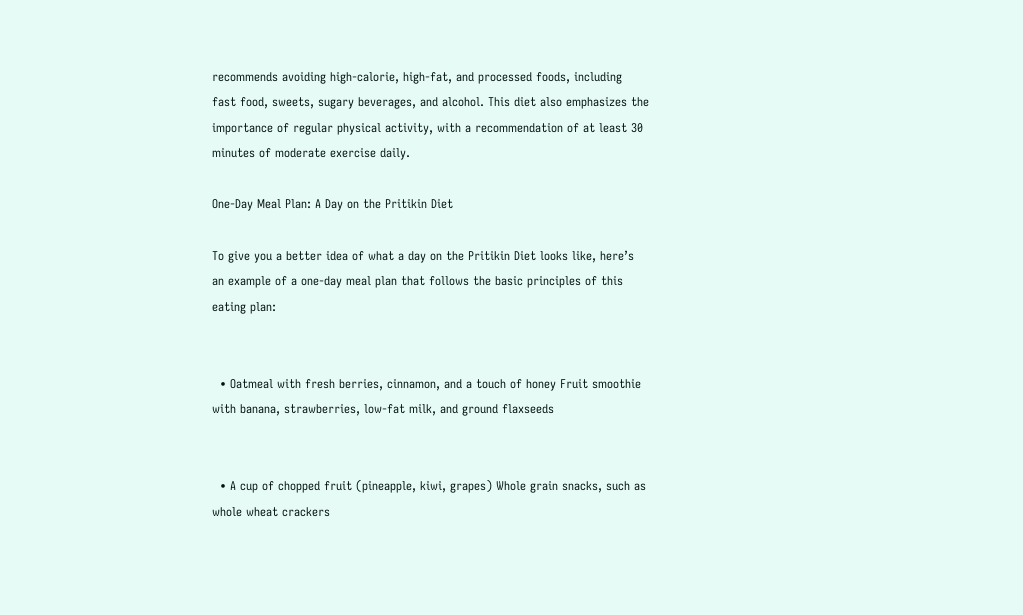recommends avoiding high-calorie, high-fat, and processed foods, including fast food, sweets, sugary beverages, and alcohol. This diet also emphasizes the importance of regular physical activity, with a recommendation of at least 30 minutes of moderate exercise daily.

One-Day Meal Plan: A Day on the Pritikin Diet

To give you a better idea of what a day on the Pritikin Diet looks like, here’s an example of a one-day meal plan that follows the basic principles of this eating plan:


  • Oatmeal with fresh berries, cinnamon, and a touch of honey Fruit smoothie with banana, strawberries, low-fat milk, and ground flaxseeds


  • A cup of chopped fruit (pineapple, kiwi, grapes) Whole grain snacks, such as whole wheat crackers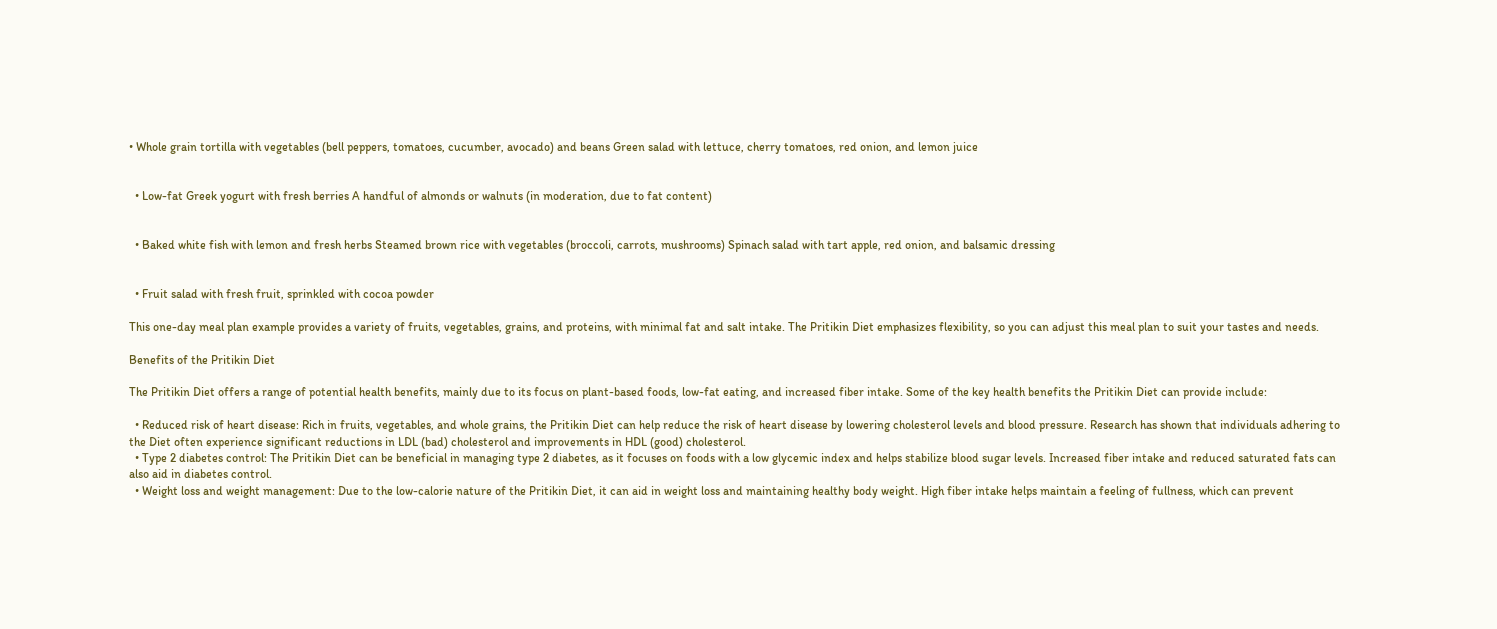• Whole grain tortilla with vegetables (bell peppers, tomatoes, cucumber, avocado) and beans Green salad with lettuce, cherry tomatoes, red onion, and lemon juice


  • Low-fat Greek yogurt with fresh berries A handful of almonds or walnuts (in moderation, due to fat content)


  • Baked white fish with lemon and fresh herbs Steamed brown rice with vegetables (broccoli, carrots, mushrooms) Spinach salad with tart apple, red onion, and balsamic dressing


  • Fruit salad with fresh fruit, sprinkled with cocoa powder

This one-day meal plan example provides a variety of fruits, vegetables, grains, and proteins, with minimal fat and salt intake. The Pritikin Diet emphasizes flexibility, so you can adjust this meal plan to suit your tastes and needs.

Benefits of the Pritikin Diet

The Pritikin Diet offers a range of potential health benefits, mainly due to its focus on plant-based foods, low-fat eating, and increased fiber intake. Some of the key health benefits the Pritikin Diet can provide include:

  • Reduced risk of heart disease: Rich in fruits, vegetables, and whole grains, the Pritikin Diet can help reduce the risk of heart disease by lowering cholesterol levels and blood pressure. Research has shown that individuals adhering to the Diet often experience significant reductions in LDL (bad) cholesterol and improvements in HDL (good) cholesterol.
  • Type 2 diabetes control: The Pritikin Diet can be beneficial in managing type 2 diabetes, as it focuses on foods with a low glycemic index and helps stabilize blood sugar levels. Increased fiber intake and reduced saturated fats can also aid in diabetes control.
  • Weight loss and weight management: Due to the low-calorie nature of the Pritikin Diet, it can aid in weight loss and maintaining healthy body weight. High fiber intake helps maintain a feeling of fullness, which can prevent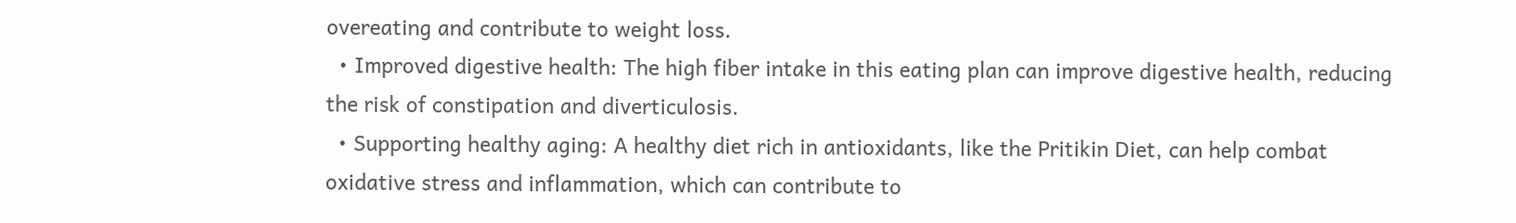overeating and contribute to weight loss.
  • Improved digestive health: The high fiber intake in this eating plan can improve digestive health, reducing the risk of constipation and diverticulosis.
  • Supporting healthy aging: A healthy diet rich in antioxidants, like the Pritikin Diet, can help combat oxidative stress and inflammation, which can contribute to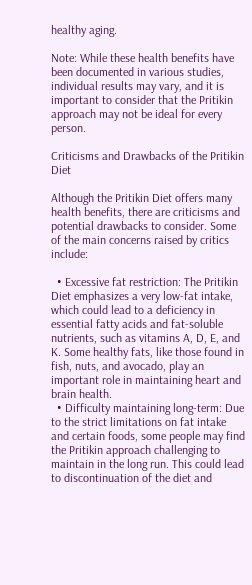healthy aging.

Note: While these health benefits have been documented in various studies, individual results may vary, and it is important to consider that the Pritikin approach may not be ideal for every person.

Criticisms and Drawbacks of the Pritikin Diet

Although the Pritikin Diet offers many health benefits, there are criticisms and potential drawbacks to consider. Some of the main concerns raised by critics include:

  • Excessive fat restriction: The Pritikin Diet emphasizes a very low-fat intake, which could lead to a deficiency in essential fatty acids and fat-soluble nutrients, such as vitamins A, D, E, and K. Some healthy fats, like those found in fish, nuts, and avocado, play an important role in maintaining heart and brain health.
  • Difficulty maintaining long-term: Due to the strict limitations on fat intake and certain foods, some people may find the Pritikin approach challenging to maintain in the long run. This could lead to discontinuation of the diet and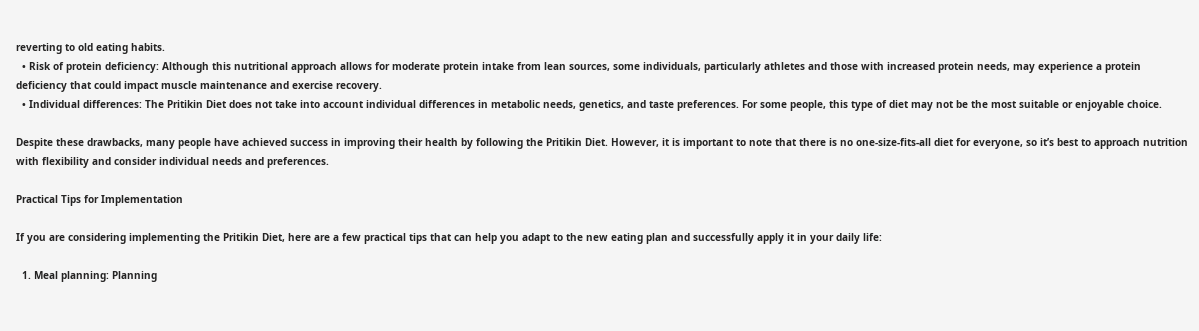reverting to old eating habits.
  • Risk of protein deficiency: Although this nutritional approach allows for moderate protein intake from lean sources, some individuals, particularly athletes and those with increased protein needs, may experience a protein deficiency that could impact muscle maintenance and exercise recovery.
  • Individual differences: The Pritikin Diet does not take into account individual differences in metabolic needs, genetics, and taste preferences. For some people, this type of diet may not be the most suitable or enjoyable choice.

Despite these drawbacks, many people have achieved success in improving their health by following the Pritikin Diet. However, it is important to note that there is no one-size-fits-all diet for everyone, so it’s best to approach nutrition with flexibility and consider individual needs and preferences.

Practical Tips for Implementation

If you are considering implementing the Pritikin Diet, here are a few practical tips that can help you adapt to the new eating plan and successfully apply it in your daily life:

  1. Meal planning: Planning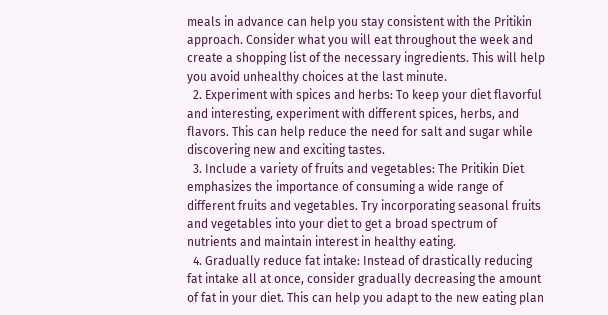meals in advance can help you stay consistent with the Pritikin approach. Consider what you will eat throughout the week and create a shopping list of the necessary ingredients. This will help you avoid unhealthy choices at the last minute.
  2. Experiment with spices and herbs: To keep your diet flavorful and interesting, experiment with different spices, herbs, and flavors. This can help reduce the need for salt and sugar while discovering new and exciting tastes.
  3. Include a variety of fruits and vegetables: The Pritikin Diet emphasizes the importance of consuming a wide range of different fruits and vegetables. Try incorporating seasonal fruits and vegetables into your diet to get a broad spectrum of nutrients and maintain interest in healthy eating.
  4. Gradually reduce fat intake: Instead of drastically reducing fat intake all at once, consider gradually decreasing the amount of fat in your diet. This can help you adapt to the new eating plan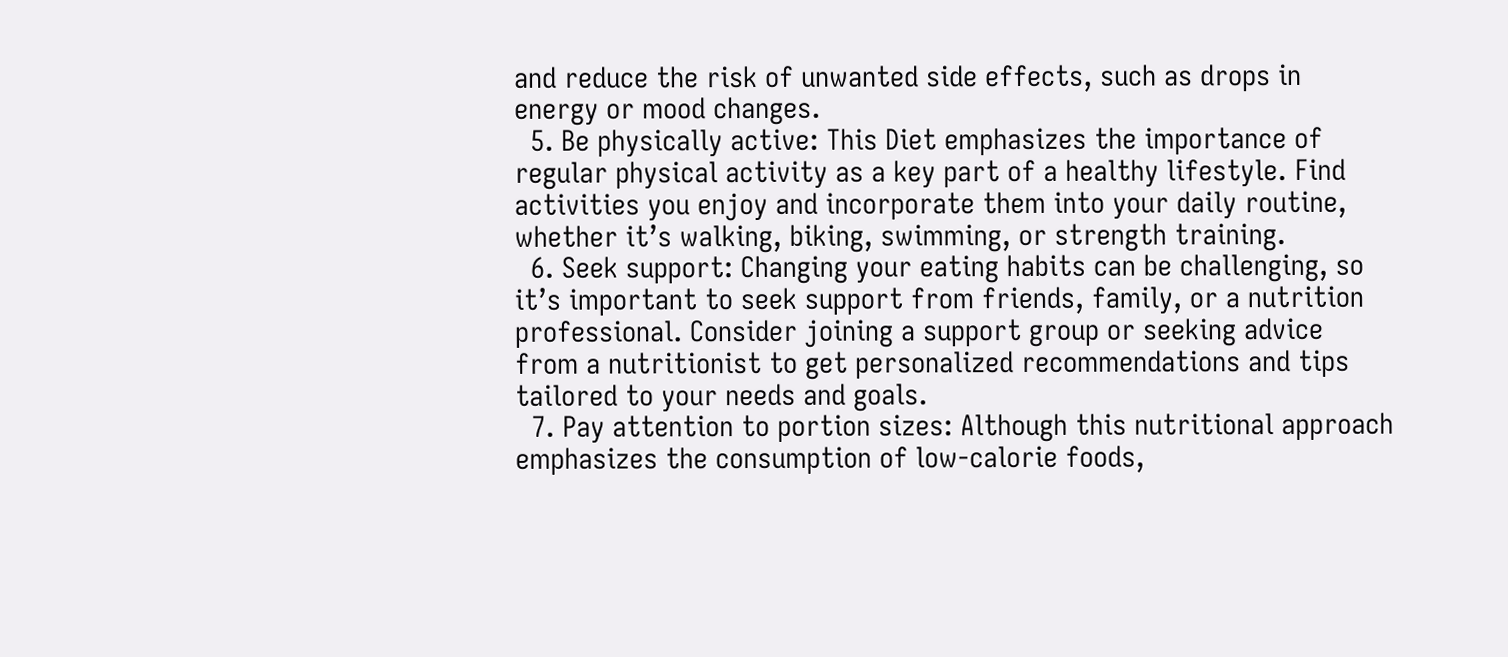and reduce the risk of unwanted side effects, such as drops in energy or mood changes.
  5. Be physically active: This Diet emphasizes the importance of regular physical activity as a key part of a healthy lifestyle. Find activities you enjoy and incorporate them into your daily routine, whether it’s walking, biking, swimming, or strength training.
  6. Seek support: Changing your eating habits can be challenging, so it’s important to seek support from friends, family, or a nutrition professional. Consider joining a support group or seeking advice from a nutritionist to get personalized recommendations and tips tailored to your needs and goals.
  7. Pay attention to portion sizes: Although this nutritional approach emphasizes the consumption of low-calorie foods,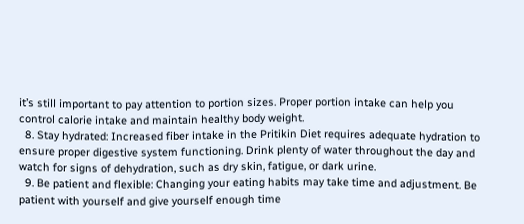it’s still important to pay attention to portion sizes. Proper portion intake can help you control calorie intake and maintain healthy body weight.
  8. Stay hydrated: Increased fiber intake in the Pritikin Diet requires adequate hydration to ensure proper digestive system functioning. Drink plenty of water throughout the day and watch for signs of dehydration, such as dry skin, fatigue, or dark urine.
  9. Be patient and flexible: Changing your eating habits may take time and adjustment. Be patient with yourself and give yourself enough time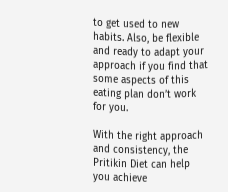to get used to new habits. Also, be flexible and ready to adapt your approach if you find that some aspects of this eating plan don’t work for you.

With the right approach and consistency, the Pritikin Diet can help you achieve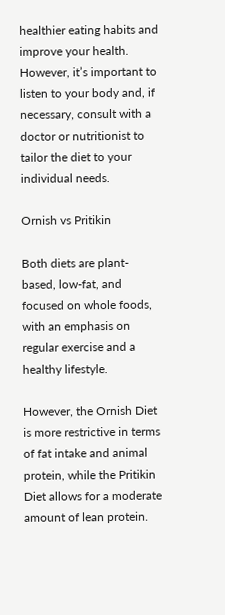healthier eating habits and improve your health. However, it’s important to listen to your body and, if necessary, consult with a doctor or nutritionist to tailor the diet to your individual needs.

Ornish vs Pritikin

Both diets are plant-based, low-fat, and focused on whole foods, with an emphasis on regular exercise and a healthy lifestyle.

However, the Ornish Diet is more restrictive in terms of fat intake and animal protein, while the Pritikin Diet allows for a moderate amount of lean protein.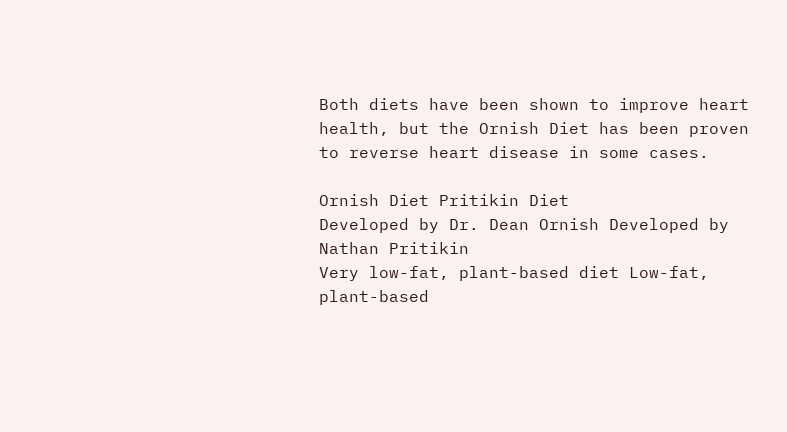Both diets have been shown to improve heart health, but the Ornish Diet has been proven to reverse heart disease in some cases.

Ornish Diet Pritikin Diet
Developed by Dr. Dean Ornish Developed by Nathan Pritikin
Very low-fat, plant-based diet Low-fat, plant-based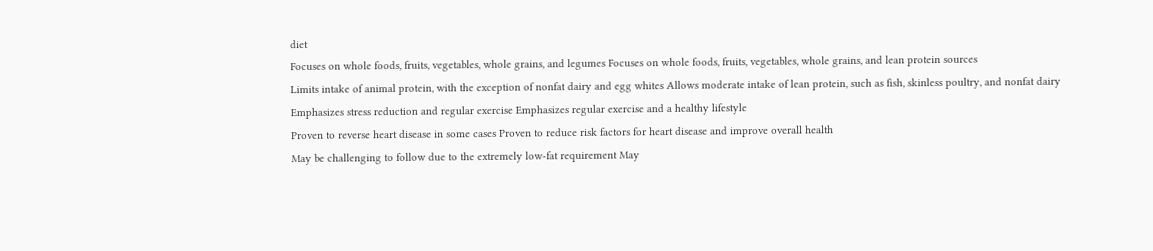diet
Focuses on whole foods, fruits, vegetables, whole grains, and legumes Focuses on whole foods, fruits, vegetables, whole grains, and lean protein sources
Limits intake of animal protein, with the exception of nonfat dairy and egg whites Allows moderate intake of lean protein, such as fish, skinless poultry, and nonfat dairy
Emphasizes stress reduction and regular exercise Emphasizes regular exercise and a healthy lifestyle
Proven to reverse heart disease in some cases Proven to reduce risk factors for heart disease and improve overall health
May be challenging to follow due to the extremely low-fat requirement May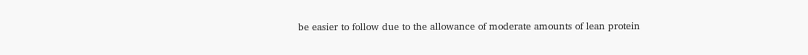be easier to follow due to the allowance of moderate amounts of lean protein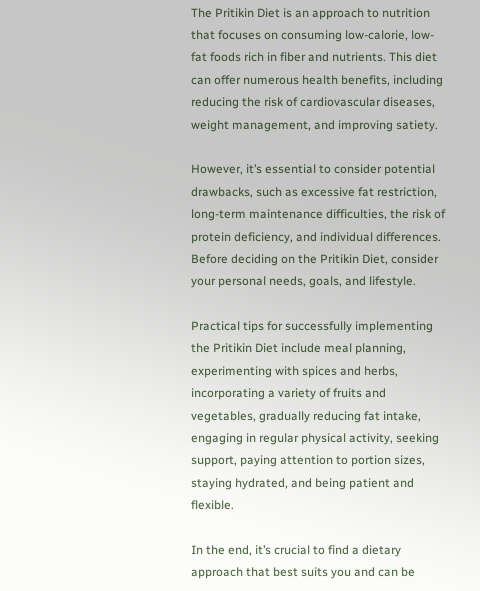The Pritikin Diet is an approach to nutrition that focuses on consuming low-calorie, low-fat foods rich in fiber and nutrients. This diet can offer numerous health benefits, including reducing the risk of cardiovascular diseases, weight management, and improving satiety.

However, it’s essential to consider potential drawbacks, such as excessive fat restriction, long-term maintenance difficulties, the risk of protein deficiency, and individual differences. Before deciding on the Pritikin Diet, consider your personal needs, goals, and lifestyle.

Practical tips for successfully implementing the Pritikin Diet include meal planning, experimenting with spices and herbs, incorporating a variety of fruits and vegetables, gradually reducing fat intake, engaging in regular physical activity, seeking support, paying attention to portion sizes, staying hydrated, and being patient and flexible.

In the end, it’s crucial to find a dietary approach that best suits you and can be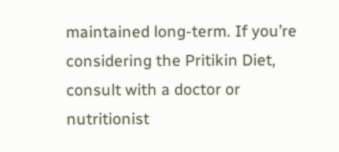maintained long-term. If you’re considering the Pritikin Diet, consult with a doctor or nutritionist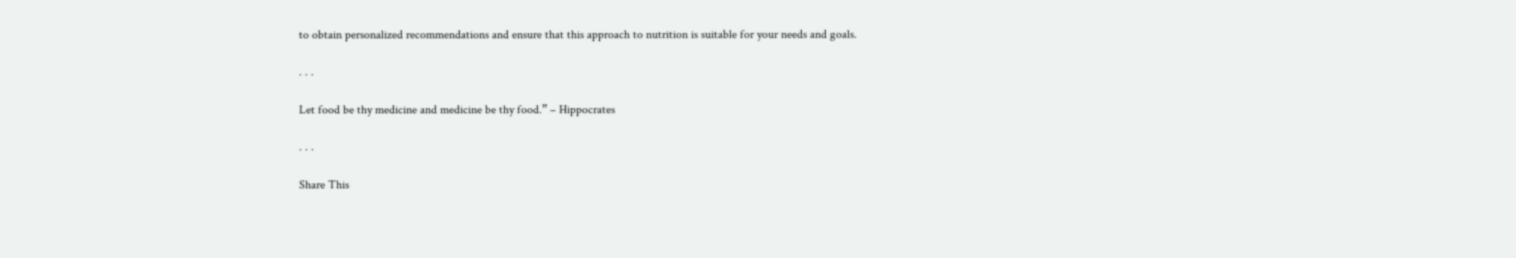to obtain personalized recommendations and ensure that this approach to nutrition is suitable for your needs and goals.

. . .

Let food be thy medicine and medicine be thy food.” – Hippocrates

. . .

Share This